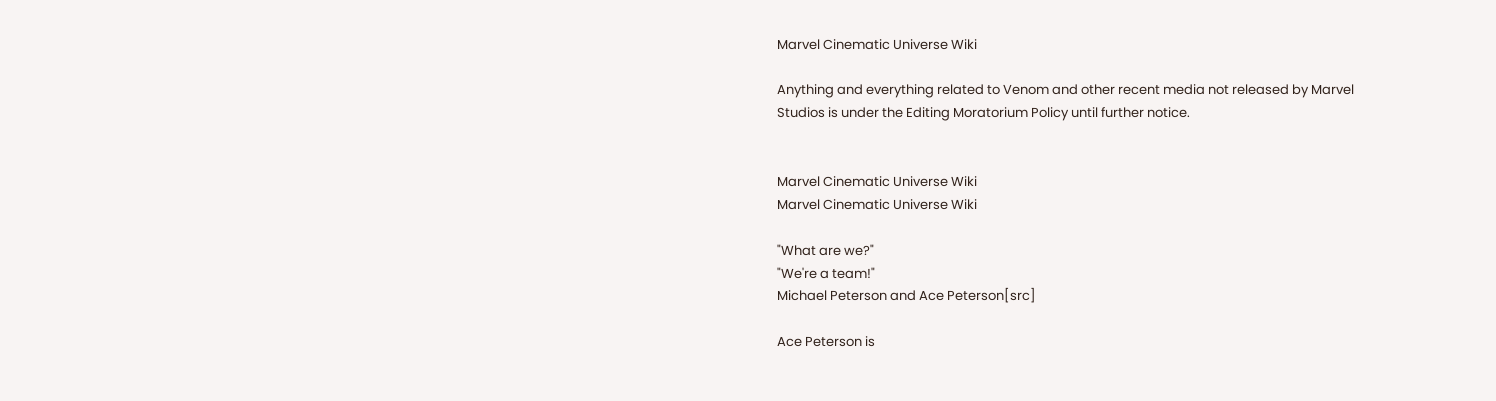Marvel Cinematic Universe Wiki

Anything and everything related to Venom and other recent media not released by Marvel Studios is under the Editing Moratorium Policy until further notice.


Marvel Cinematic Universe Wiki
Marvel Cinematic Universe Wiki

"What are we?"
"We're a team!"
Michael Peterson and Ace Peterson[src]

Ace Peterson is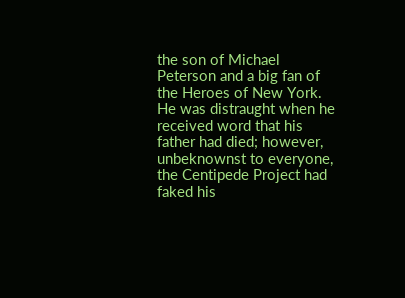the son of Michael Peterson and a big fan of the Heroes of New York. He was distraught when he received word that his father had died; however, unbeknownst to everyone, the Centipede Project had faked his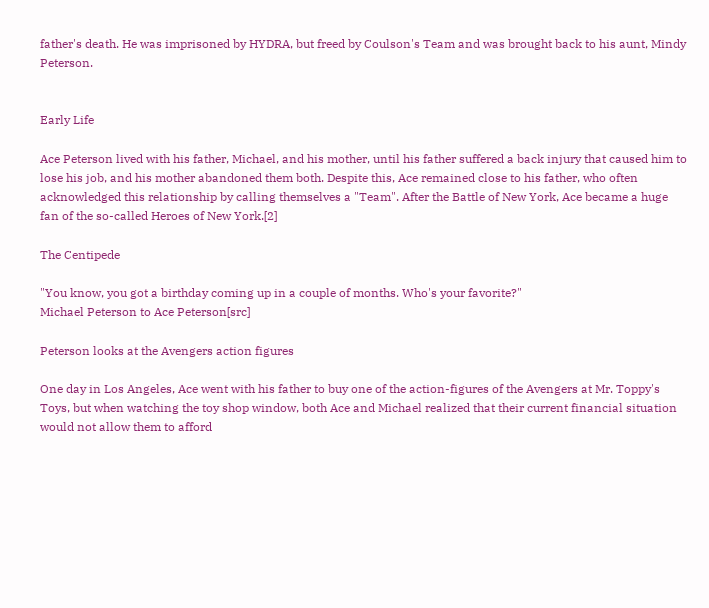father's death. He was imprisoned by HYDRA, but freed by Coulson's Team and was brought back to his aunt, Mindy Peterson.


Early Life

Ace Peterson lived with his father, Michael, and his mother, until his father suffered a back injury that caused him to lose his job, and his mother abandoned them both. Despite this, Ace remained close to his father, who often acknowledged this relationship by calling themselves a "Team". After the Battle of New York, Ace became a huge fan of the so-called Heroes of New York.[2]

The Centipede

"You know, you got a birthday coming up in a couple of months. Who's your favorite?"
Michael Peterson to Ace Peterson[src]

Peterson looks at the Avengers action figures

One day in Los Angeles, Ace went with his father to buy one of the action-figures of the Avengers at Mr. Toppy's Toys, but when watching the toy shop window, both Ace and Michael realized that their current financial situation would not allow them to afford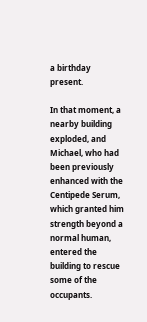a birthday present.

In that moment, a nearby building exploded, and Michael, who had been previously enhanced with the Centipede Serum, which granted him strength beyond a normal human, entered the building to rescue some of the occupants.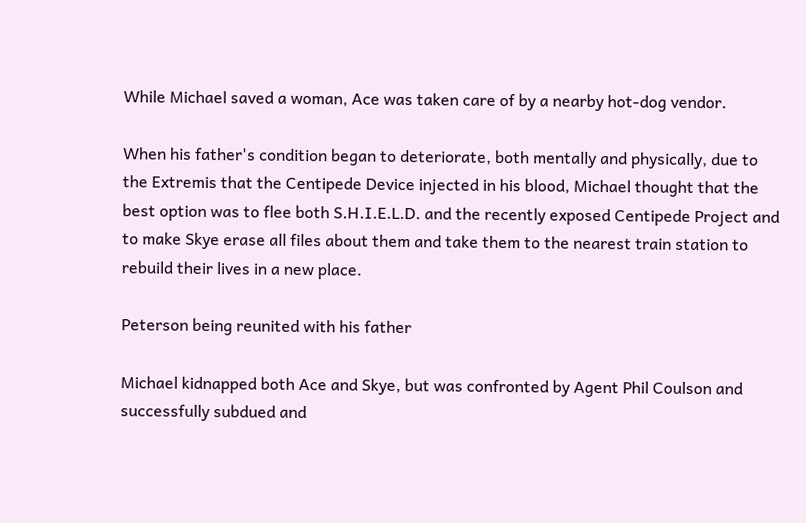While Michael saved a woman, Ace was taken care of by a nearby hot-dog vendor.

When his father's condition began to deteriorate, both mentally and physically, due to the Extremis that the Centipede Device injected in his blood, Michael thought that the best option was to flee both S.H.I.E.L.D. and the recently exposed Centipede Project and to make Skye erase all files about them and take them to the nearest train station to rebuild their lives in a new place.

Peterson being reunited with his father

Michael kidnapped both Ace and Skye, but was confronted by Agent Phil Coulson and successfully subdued and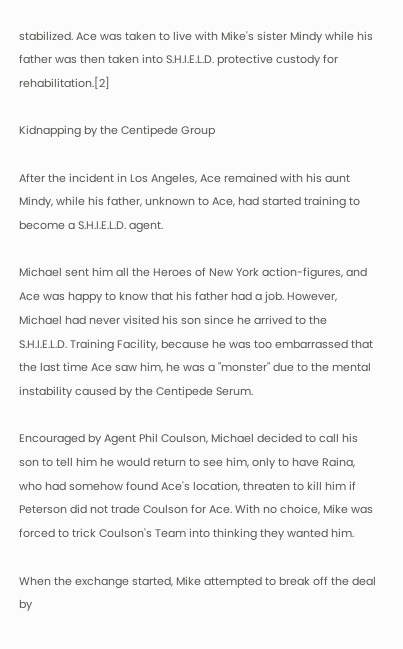stabilized. Ace was taken to live with Mike's sister Mindy while his father was then taken into S.H.I.E.L.D. protective custody for rehabilitation.[2]

Kidnapping by the Centipede Group

After the incident in Los Angeles, Ace remained with his aunt Mindy, while his father, unknown to Ace, had started training to become a S.H.I.E.L.D. agent.

Michael sent him all the Heroes of New York action-figures, and Ace was happy to know that his father had a job. However, Michael had never visited his son since he arrived to the S.H.I.E.L.D. Training Facility, because he was too embarrassed that the last time Ace saw him, he was a "monster" due to the mental instability caused by the Centipede Serum.

Encouraged by Agent Phil Coulson, Michael decided to call his son to tell him he would return to see him, only to have Raina, who had somehow found Ace's location, threaten to kill him if Peterson did not trade Coulson for Ace. With no choice, Mike was forced to trick Coulson's Team into thinking they wanted him.

When the exchange started, Mike attempted to break off the deal by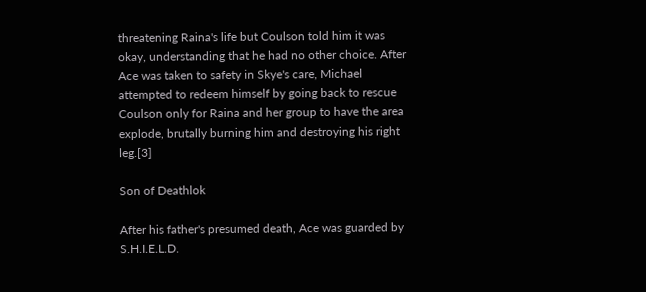threatening Raina's life but Coulson told him it was okay, understanding that he had no other choice. After Ace was taken to safety in Skye's care, Michael attempted to redeem himself by going back to rescue Coulson only for Raina and her group to have the area explode, brutally burning him and destroying his right leg.[3]

Son of Deathlok

After his father's presumed death, Ace was guarded by S.H.I.E.L.D.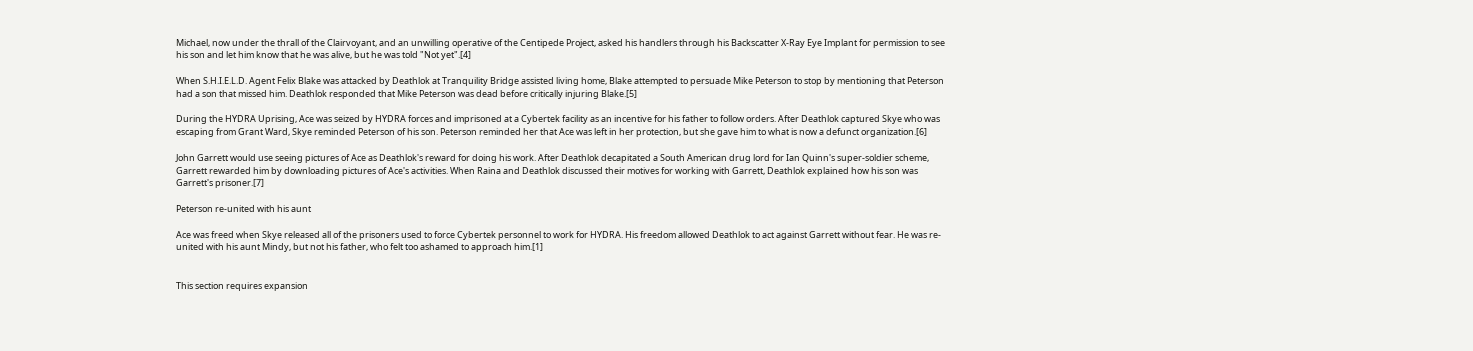Michael, now under the thrall of the Clairvoyant, and an unwilling operative of the Centipede Project, asked his handlers through his Backscatter X-Ray Eye Implant for permission to see his son and let him know that he was alive, but he was told "Not yet".[4]

When S.H.I.E.L.D. Agent Felix Blake was attacked by Deathlok at Tranquility Bridge assisted living home, Blake attempted to persuade Mike Peterson to stop by mentioning that Peterson had a son that missed him. Deathlok responded that Mike Peterson was dead before critically injuring Blake.[5]

During the HYDRA Uprising, Ace was seized by HYDRA forces and imprisoned at a Cybertek facility as an incentive for his father to follow orders. After Deathlok captured Skye who was escaping from Grant Ward, Skye reminded Peterson of his son. Peterson reminded her that Ace was left in her protection, but she gave him to what is now a defunct organization.[6]

John Garrett would use seeing pictures of Ace as Deathlok's reward for doing his work. After Deathlok decapitated a South American drug lord for Ian Quinn's super-soldier scheme, Garrett rewarded him by downloading pictures of Ace's activities. When Raina and Deathlok discussed their motives for working with Garrett, Deathlok explained how his son was Garrett's prisoner.[7]

Peterson re-united with his aunt

Ace was freed when Skye released all of the prisoners used to force Cybertek personnel to work for HYDRA. His freedom allowed Deathlok to act against Garrett without fear. He was re-united with his aunt Mindy, but not his father, who felt too ashamed to approach him.[1]


This section requires expansion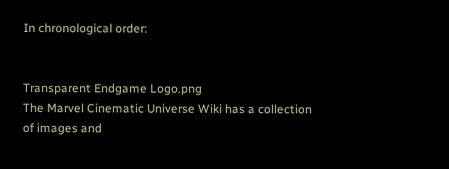In chronological order:


Transparent Endgame Logo.png
The Marvel Cinematic Universe Wiki has a collection of images and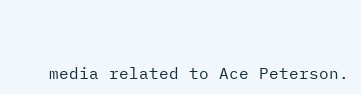media related to Ace Peterson.